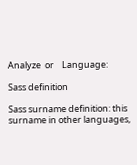Analyze  or    Language:

Sass definition

Sass surname definition: this surname in other languages,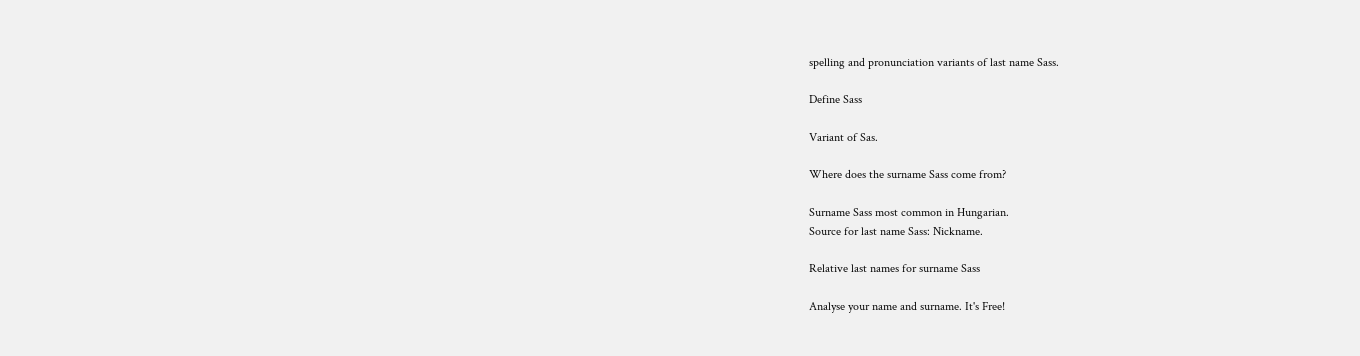spelling and pronunciation variants of last name Sass.

Define Sass

Variant of Sas.

Where does the surname Sass come from?

Surname Sass most common in Hungarian.
Source for last name Sass: Nickname.

Relative last names for surname Sass

Analyse your name and surname. It's Free!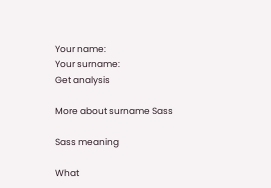Your name:
Your surname:
Get analysis

More about surname Sass

Sass meaning

What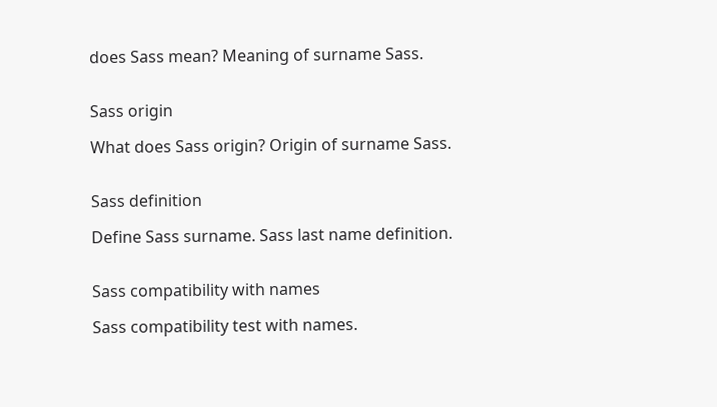does Sass mean? Meaning of surname Sass.


Sass origin

What does Sass origin? Origin of surname Sass.


Sass definition

Define Sass surname. Sass last name definition.


Sass compatibility with names

Sass compatibility test with names.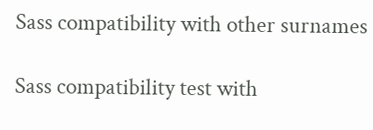Sass compatibility with other surnames

Sass compatibility test with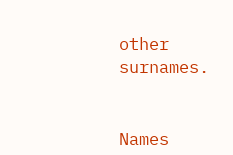other surnames.


Names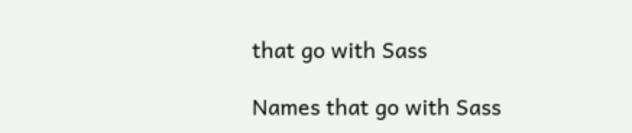that go with Sass

Names that go with Sass